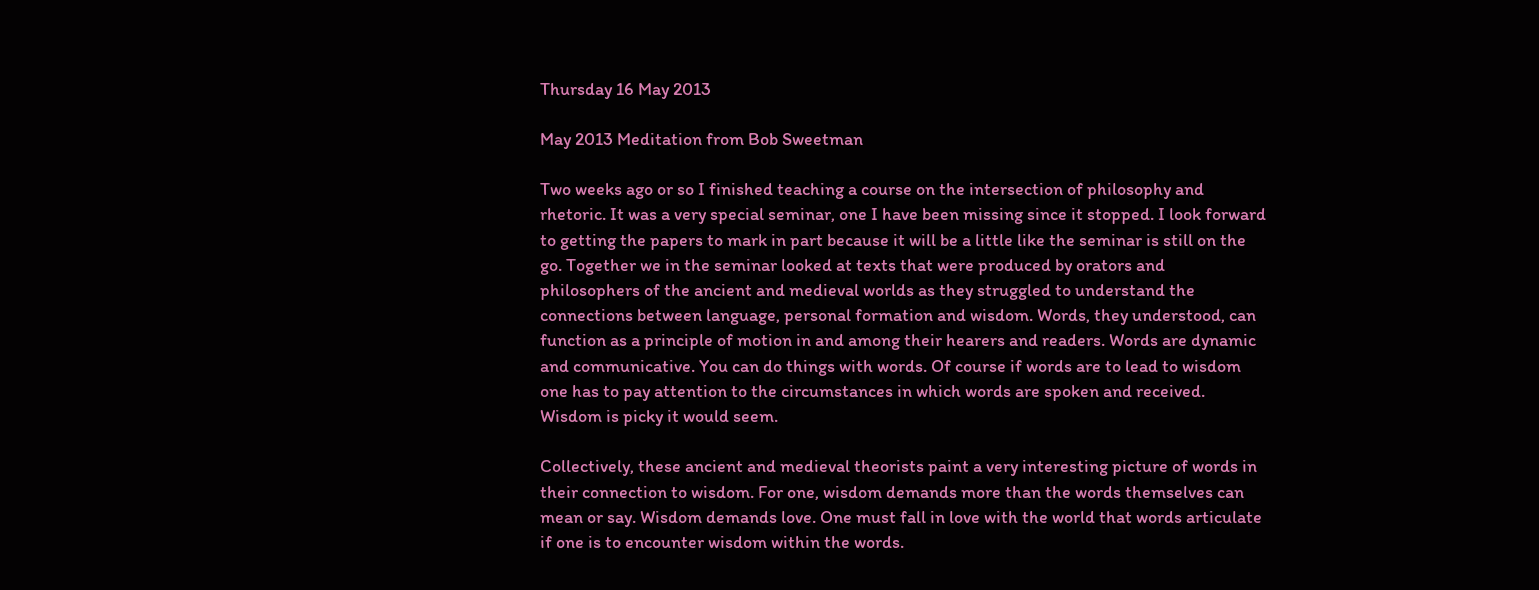Thursday 16 May 2013

May 2013 Meditation from Bob Sweetman

Two weeks ago or so I finished teaching a course on the intersection of philosophy and rhetoric. It was a very special seminar, one I have been missing since it stopped. I look forward to getting the papers to mark in part because it will be a little like the seminar is still on the go. Together we in the seminar looked at texts that were produced by orators and philosophers of the ancient and medieval worlds as they struggled to understand the connections between language, personal formation and wisdom. Words, they understood, can function as a principle of motion in and among their hearers and readers. Words are dynamic and communicative. You can do things with words. Of course if words are to lead to wisdom one has to pay attention to the circumstances in which words are spoken and received. Wisdom is picky it would seem.

Collectively, these ancient and medieval theorists paint a very interesting picture of words in their connection to wisdom. For one, wisdom demands more than the words themselves can mean or say. Wisdom demands love. One must fall in love with the world that words articulate if one is to encounter wisdom within the words.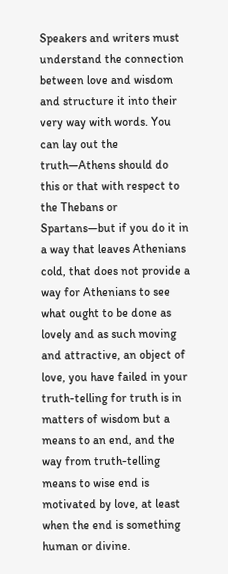Speakers and writers must understand the connection between love and wisdom and structure it into their very way with words. You can lay out the truth—Athens should do this or that with respect to the Thebans or Spartans—but if you do it in a way that leaves Athenians cold, that does not provide a way for Athenians to see what ought to be done as lovely and as such moving and attractive, an object of love, you have failed in your truth-telling for truth is in matters of wisdom but a means to an end, and the way from truth-telling means to wise end is motivated by love, at least when the end is something human or divine.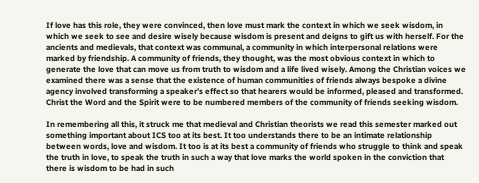If love has this role, they were convinced, then love must mark the context in which we seek wisdom, in which we seek to see and desire wisely because wisdom is present and deigns to gift us with herself. For the ancients and medievals, that context was communal, a community in which interpersonal relations were marked by friendship. A community of friends, they thought, was the most obvious context in which to generate the love that can move us from truth to wisdom and a life lived wisely. Among the Christian voices we examined there was a sense that the existence of human communities of friends always bespoke a divine agency involved transforming a speaker’s effect so that hearers would be informed, pleased and transformed. Christ the Word and the Spirit were to be numbered members of the community of friends seeking wisdom.

In remembering all this, it struck me that medieval and Christian theorists we read this semester marked out something important about ICS too at its best. It too understands there to be an intimate relationship between words, love and wisdom. It too is at its best a community of friends who struggle to think and speak the truth in love, to speak the truth in such a way that love marks the world spoken in the conviction that there is wisdom to be had in such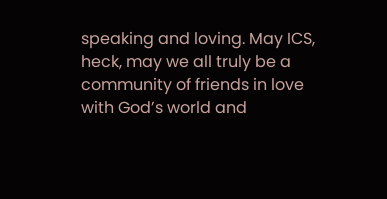speaking and loving. May ICS, heck, may we all truly be a community of friends in love with God’s world and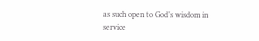as such open to God’s wisdom in service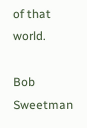of that world.

Bob Sweetman